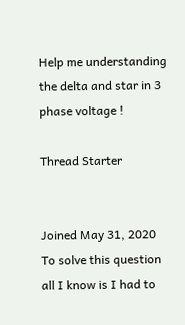Help me understanding the delta and star in 3 phase voltage !

Thread Starter


Joined May 31, 2020
To solve this question all I know is I had to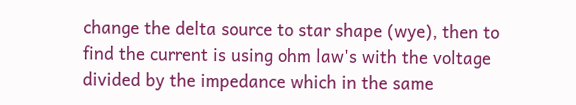change the delta source to star shape (wye), then to find the current is using ohm law's with the voltage divided by the impedance which in the same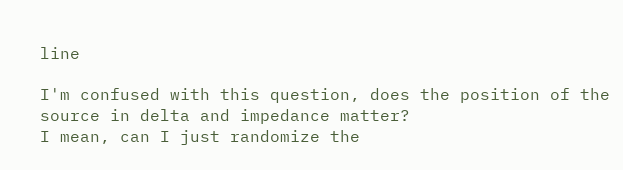line

I'm confused with this question, does the position of the source in delta and impedance matter?
I mean, can I just randomize the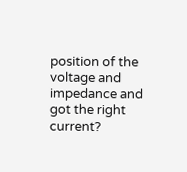position of the voltage and impedance and got the right current?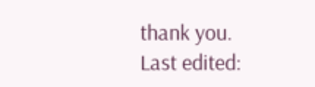thank you.
Last edited: